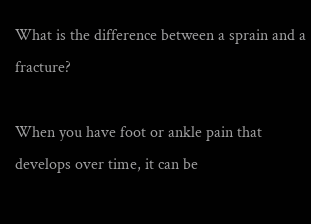What is the difference between a sprain and a fracture?

When you have foot or ankle pain that develops over time, it can be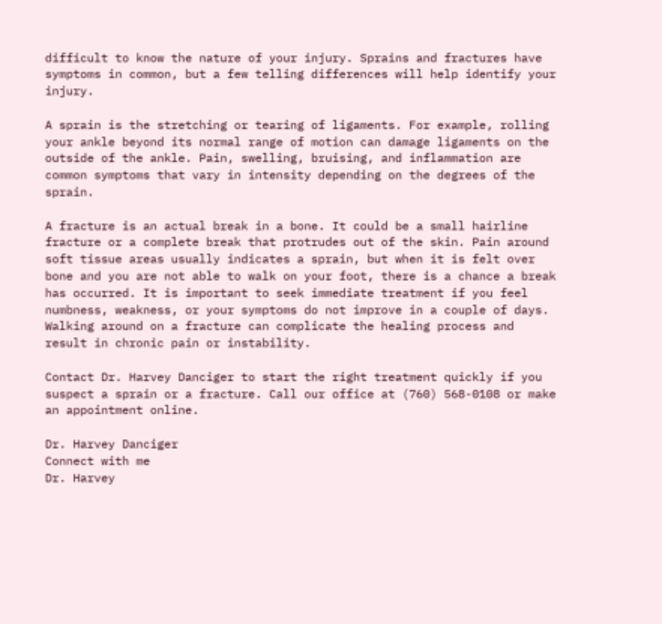difficult to know the nature of your injury. Sprains and fractures have symptoms in common, but a few telling differences will help identify your injury.

A sprain is the stretching or tearing of ligaments. For example, rolling your ankle beyond its normal range of motion can damage ligaments on the outside of the ankle. Pain, swelling, bruising, and inflammation are common symptoms that vary in intensity depending on the degrees of the sprain.

A fracture is an actual break in a bone. It could be a small hairline fracture or a complete break that protrudes out of the skin. Pain around soft tissue areas usually indicates a sprain, but when it is felt over bone and you are not able to walk on your foot, there is a chance a break has occurred. It is important to seek immediate treatment if you feel numbness, weakness, or your symptoms do not improve in a couple of days. Walking around on a fracture can complicate the healing process and result in chronic pain or instability.

Contact Dr. Harvey Danciger to start the right treatment quickly if you suspect a sprain or a fracture. Call our office at (760) 568-0108 or make an appointment online.

Dr. Harvey Danciger
Connect with me
Dr. Harvey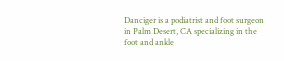Danciger is a podiatrist and foot surgeon in Palm Desert, CA specializing in the foot and ankle